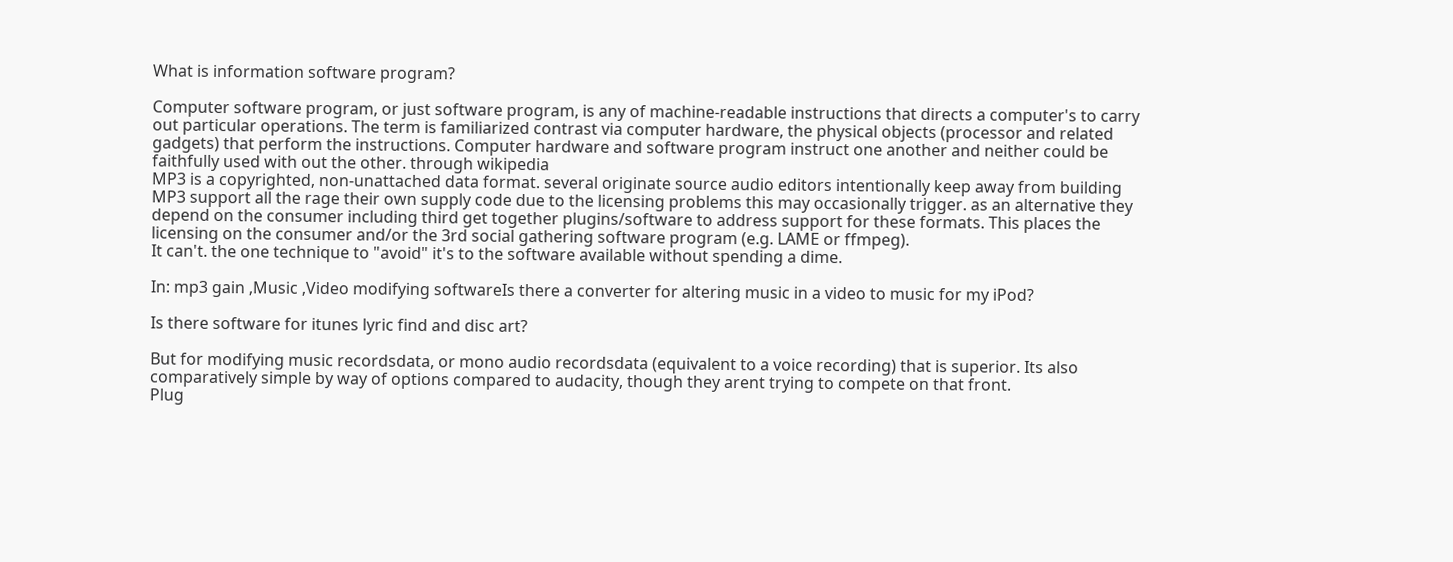What is information software program?

Computer software program, or just software program, is any of machine-readable instructions that directs a computer's to carry out particular operations. The term is familiarized contrast via computer hardware, the physical objects (processor and related gadgets) that perform the instructions. Computer hardware and software program instruct one another and neither could be faithfully used with out the other. through wikipedia
MP3 is a copyrighted, non-unattached data format. several originate source audio editors intentionally keep away from building MP3 support all the rage their own supply code due to the licensing problems this may occasionally trigger. as an alternative they depend on the consumer including third get together plugins/software to address support for these formats. This places the licensing on the consumer and/or the 3rd social gathering software program (e.g. LAME or ffmpeg).
It can't. the one technique to "avoid" it's to the software available without spending a dime.

In: mp3 gain ,Music ,Video modifying softwareIs there a converter for altering music in a video to music for my iPod?

Is there software for itunes lyric find and disc art?

But for modifying music recordsdata, or mono audio recordsdata (equivalent to a voice recording) that is superior. Its also comparatively simple by way of options compared to audacity, though they arent trying to compete on that front.
Plug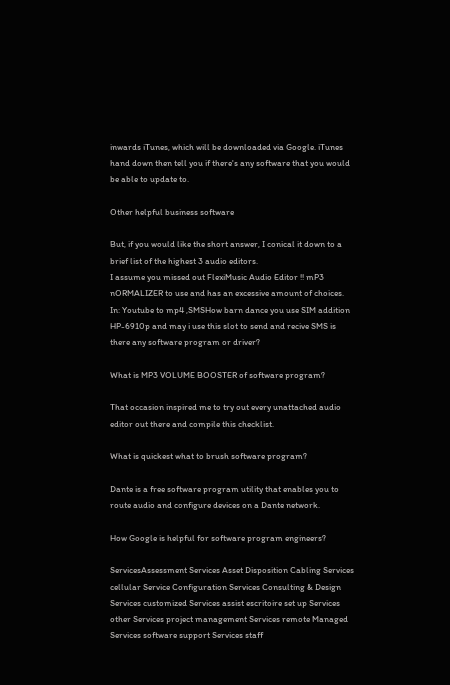inwards iTunes, which will be downloaded via Google. iTunes hand down then tell you if there's any software that you would be able to update to.

Other helpful business software

But, if you would like the short answer, I conical it down to a brief list of the highest 3 audio editors.
I assume you missed out FlexiMusic Audio Editor !! mP3 nORMALIZER to use and has an excessive amount of choices.
In: Youtube to mp4 ,SMSHow barn dance you use SIM addition HP-6910p and may i use this slot to send and recive SMS is there any software program or driver?

What is MP3 VOLUME BOOSTER of software program?

That occasion inspired me to try out every unattached audio editor out there and compile this checklist.

What is quickest what to brush software program?

Dante is a free software program utility that enables you to route audio and configure devices on a Dante network.

How Google is helpful for software program engineers?

ServicesAssessment Services Asset Disposition Cabling Services cellular Service Configuration Services Consulting & Design Services customized Services assist escritoire set up Services other Services project management Services remote Managed Services software support Services staff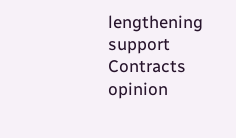lengthening support Contracts opinion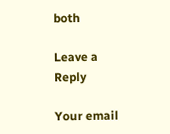both

Leave a Reply

Your email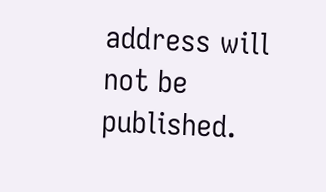address will not be published.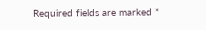Required fields are marked *